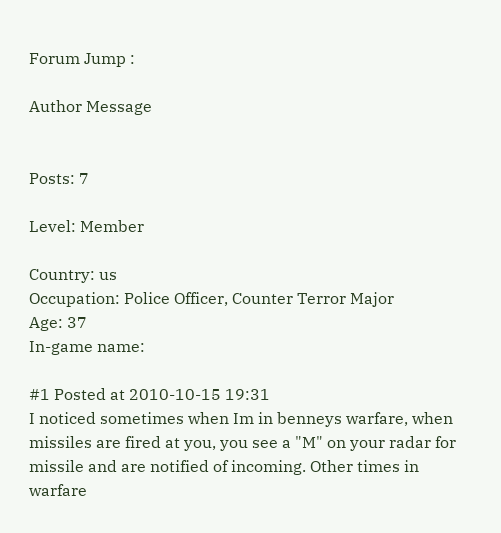Forum Jump :

Author Message


Posts: 7

Level: Member

Country: us
Occupation: Police Officer, Counter Terror Major
Age: 37
In-game name:

#1 Posted at 2010-10-15 19:31
I noticed sometimes when Im in benneys warfare, when missiles are fired at you, you see a "M" on your radar for missile and are notified of incoming. Other times in warfare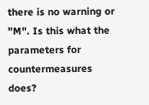there is no warning or "M". Is this what the parameters for countermeasures does?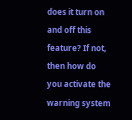does it turn on and off this feature? If not, then how do you activate the warning system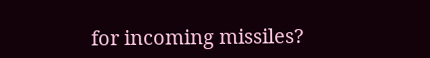for incoming missiles?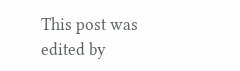This post was edited by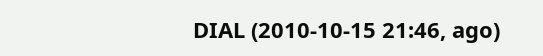DIAL (2010-10-15 21:46, ago)